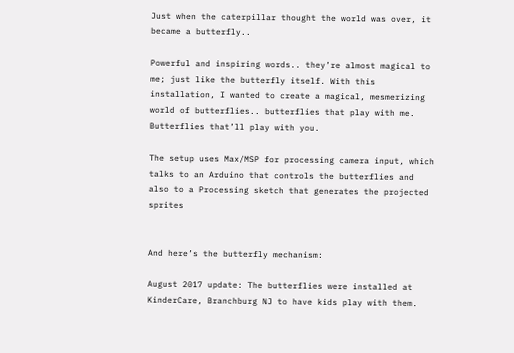Just when the caterpillar thought the world was over, it became a butterfly..

Powerful and inspiring words.. they’re almost magical to me; just like the butterfly itself. With this installation, I wanted to create a magical, mesmerizing world of butterflies.. butterflies that play with me. Butterflies that’ll play with you.

The setup uses Max/MSP for processing camera input, which talks to an Arduino that controls the butterflies and also to a Processing sketch that generates the projected sprites


And here’s the butterfly mechanism:

August 2017 update: The butterflies were installed at KinderCare, Branchburg NJ to have kids play with them.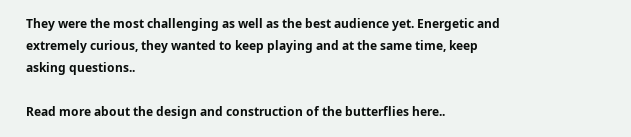They were the most challenging as well as the best audience yet. Energetic and extremely curious, they wanted to keep playing and at the same time, keep asking questions..

Read more about the design and construction of the butterflies here..